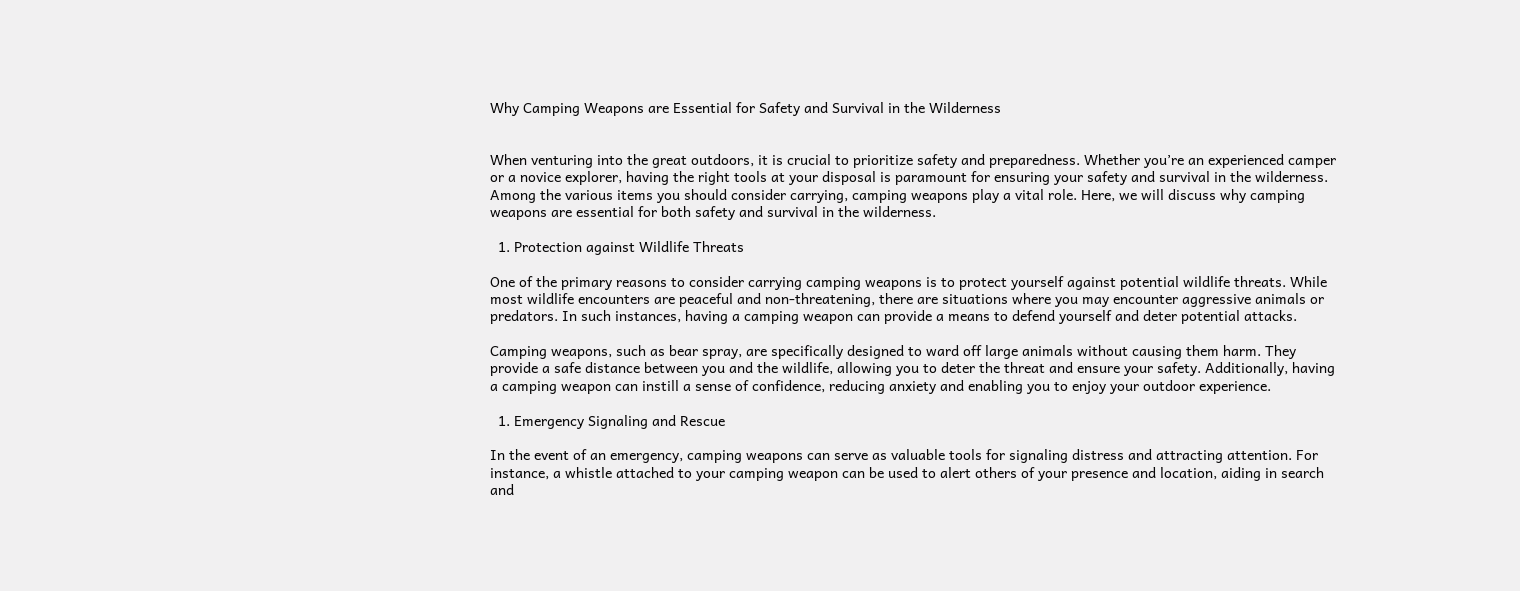Why Camping Weapons are Essential for Safety and Survival in the Wilderness


When venturing into the great outdoors, it is crucial to prioritize safety and preparedness. Whether you’re an experienced camper or a novice explorer, having the right tools at your disposal is paramount for ensuring your safety and survival in the wilderness. Among the various items you should consider carrying, camping weapons play a vital role. Here, we will discuss why camping weapons are essential for both safety and survival in the wilderness.

  1. Protection against Wildlife Threats

One of the primary reasons to consider carrying camping weapons is to protect yourself against potential wildlife threats. While most wildlife encounters are peaceful and non-threatening, there are situations where you may encounter aggressive animals or predators. In such instances, having a camping weapon can provide a means to defend yourself and deter potential attacks.

Camping weapons, such as bear spray, are specifically designed to ward off large animals without causing them harm. They provide a safe distance between you and the wildlife, allowing you to deter the threat and ensure your safety. Additionally, having a camping weapon can instill a sense of confidence, reducing anxiety and enabling you to enjoy your outdoor experience.

  1. Emergency Signaling and Rescue

In the event of an emergency, camping weapons can serve as valuable tools for signaling distress and attracting attention. For instance, a whistle attached to your camping weapon can be used to alert others of your presence and location, aiding in search and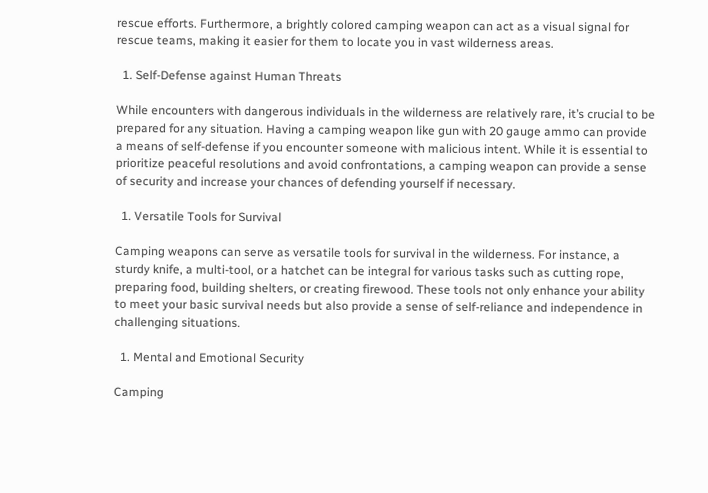rescue efforts. Furthermore, a brightly colored camping weapon can act as a visual signal for rescue teams, making it easier for them to locate you in vast wilderness areas.

  1. Self-Defense against Human Threats

While encounters with dangerous individuals in the wilderness are relatively rare, it’s crucial to be prepared for any situation. Having a camping weapon like gun with 20 gauge ammo can provide a means of self-defense if you encounter someone with malicious intent. While it is essential to prioritize peaceful resolutions and avoid confrontations, a camping weapon can provide a sense of security and increase your chances of defending yourself if necessary.

  1. Versatile Tools for Survival

Camping weapons can serve as versatile tools for survival in the wilderness. For instance, a sturdy knife, a multi-tool, or a hatchet can be integral for various tasks such as cutting rope, preparing food, building shelters, or creating firewood. These tools not only enhance your ability to meet your basic survival needs but also provide a sense of self-reliance and independence in challenging situations.

  1. Mental and Emotional Security

Camping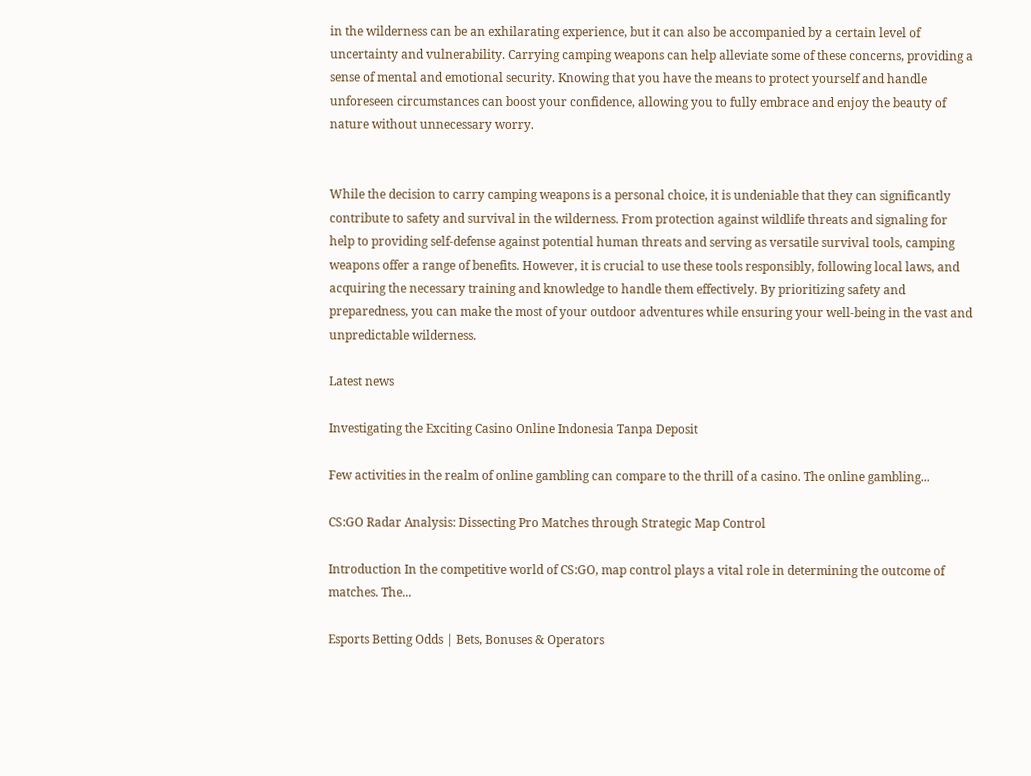in the wilderness can be an exhilarating experience, but it can also be accompanied by a certain level of uncertainty and vulnerability. Carrying camping weapons can help alleviate some of these concerns, providing a sense of mental and emotional security. Knowing that you have the means to protect yourself and handle unforeseen circumstances can boost your confidence, allowing you to fully embrace and enjoy the beauty of nature without unnecessary worry.


While the decision to carry camping weapons is a personal choice, it is undeniable that they can significantly contribute to safety and survival in the wilderness. From protection against wildlife threats and signaling for help to providing self-defense against potential human threats and serving as versatile survival tools, camping weapons offer a range of benefits. However, it is crucial to use these tools responsibly, following local laws, and acquiring the necessary training and knowledge to handle them effectively. By prioritizing safety and preparedness, you can make the most of your outdoor adventures while ensuring your well-being in the vast and unpredictable wilderness.

Latest news

Investigating the Exciting Casino Online Indonesia Tanpa Deposit

Few activities in the realm of online gambling can compare to the thrill of a casino. The online gambling...

CS:GO Radar Analysis: Dissecting Pro Matches through Strategic Map Control

Introduction In the competitive world of CS:GO, map control plays a vital role in determining the outcome of matches. The...

Esports Betting Odds | Bets, Bonuses & Operators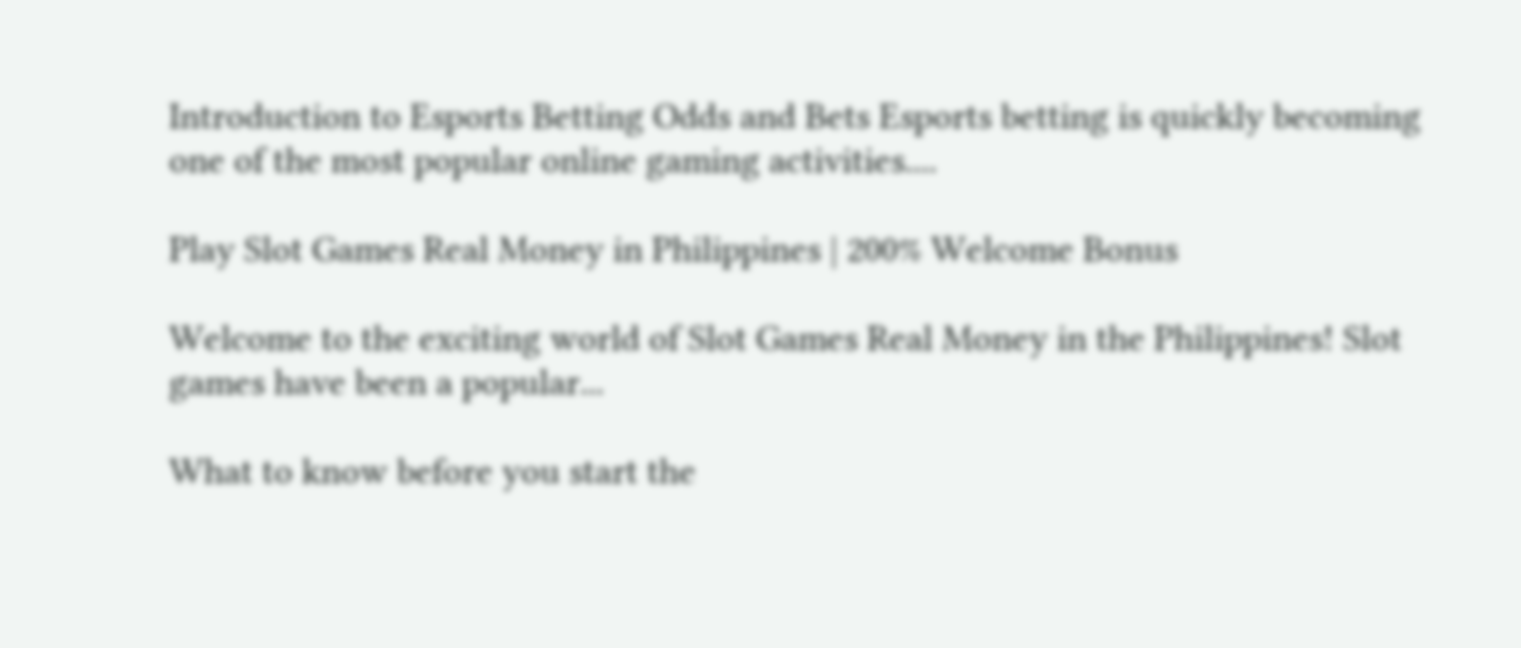Introduction to Esports Betting Odds and Bets Esports betting is quickly becoming one of the most popular online gaming activities....

Play Slot Games Real Money in Philippines | 200% Welcome Bonus

Welcome to the exciting world of Slot Games Real Money in the Philippines! Slot games have been a popular...

What to know before you start the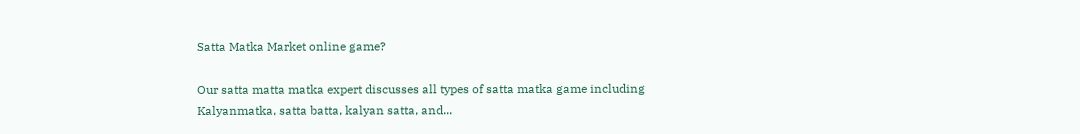Satta Matka Market online game?

Our satta matta matka expert discusses all types of satta matka game including Kalyanmatka, satta batta, kalyan satta, and...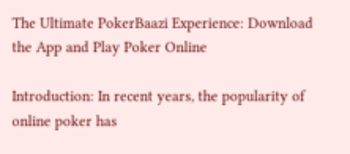The Ultimate PokerBaazi Experience: Download the App and Play Poker Online

Introduction: In recent years, the popularity of online poker has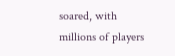soared, with millions of players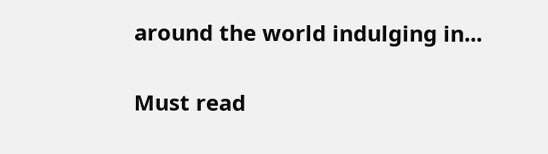around the world indulging in...

Must read